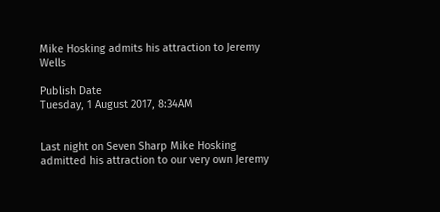Mike Hosking admits his attraction to Jeremy Wells

Publish Date
Tuesday, 1 August 2017, 8:34AM


Last night on Seven Sharp Mike Hosking admitted his attraction to our very own Jeremy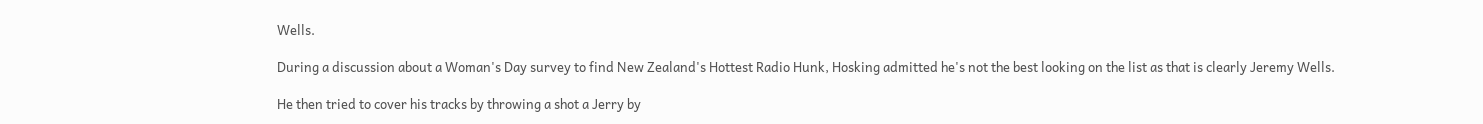Wells.

During a discussion about a Woman's Day survey to find New Zealand's Hottest Radio Hunk, Hosking admitted he's not the best looking on the list as that is clearly Jeremy Wells.

He then tried to cover his tracks by throwing a shot a Jerry by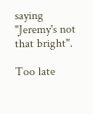saying "Jeremy's not that bright".

Too late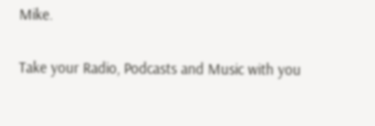Mike.

Take your Radio, Podcasts and Music with you